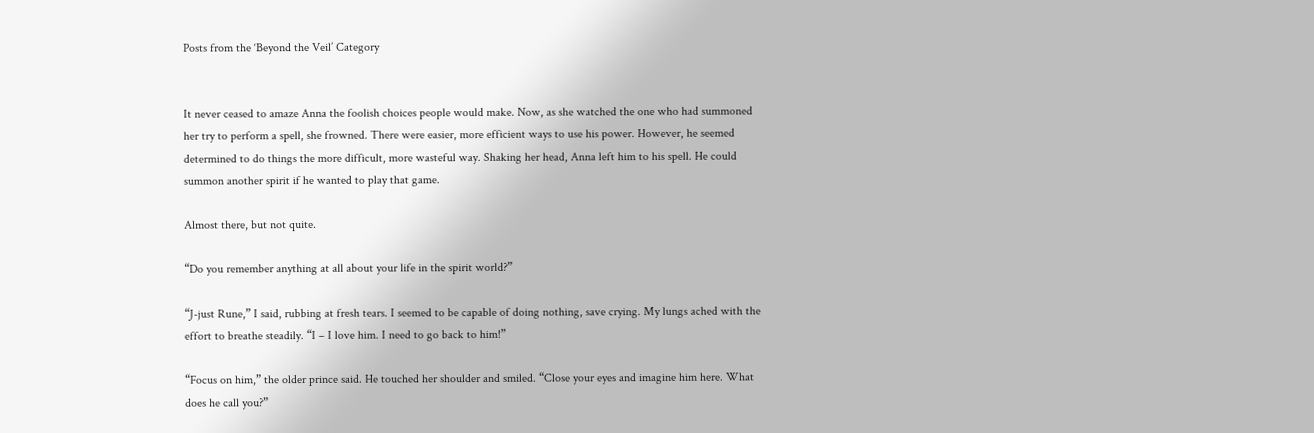Posts from the ‘Beyond the Veil’ Category


It never ceased to amaze Anna the foolish choices people would make. Now, as she watched the one who had summoned her try to perform a spell, she frowned. There were easier, more efficient ways to use his power. However, he seemed determined to do things the more difficult, more wasteful way. Shaking her head, Anna left him to his spell. He could summon another spirit if he wanted to play that game.

Almost there, but not quite.

“Do you remember anything at all about your life in the spirit world?”

“J-just Rune,” I said, rubbing at fresh tears. I seemed to be capable of doing nothing, save crying. My lungs ached with the effort to breathe steadily. “I – I love him. I need to go back to him!”

“Focus on him,” the older prince said. He touched her shoulder and smiled. “Close your eyes and imagine him here. What does he call you?”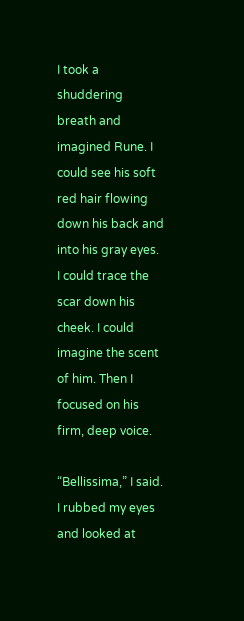I took a shuddering breath and imagined Rune. I could see his soft red hair flowing down his back and into his gray eyes. I could trace the scar down his cheek. I could imagine the scent of him. Then I focused on his firm, deep voice.

“Bellissima,” I said. I rubbed my eyes and looked at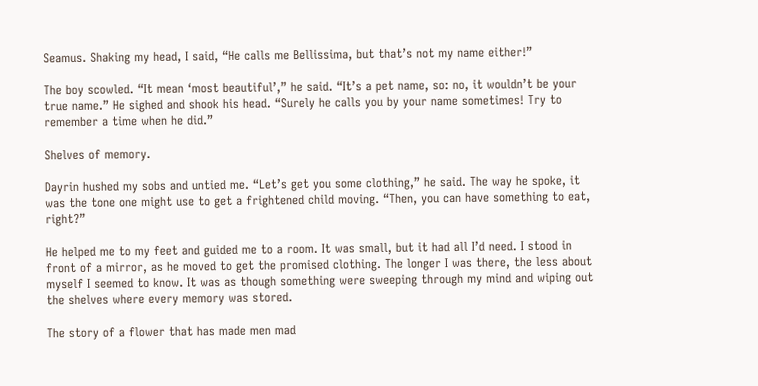Seamus. Shaking my head, I said, “He calls me Bellissima, but that’s not my name either!”

The boy scowled. “It mean ‘most beautiful’,” he said. “It’s a pet name, so: no, it wouldn’t be your true name.” He sighed and shook his head. “Surely he calls you by your name sometimes! Try to remember a time when he did.”

Shelves of memory.

Dayrin hushed my sobs and untied me. “Let’s get you some clothing,” he said. The way he spoke, it was the tone one might use to get a frightened child moving. “Then, you can have something to eat, right?”

He helped me to my feet and guided me to a room. It was small, but it had all I’d need. I stood in front of a mirror, as he moved to get the promised clothing. The longer I was there, the less about myself I seemed to know. It was as though something were sweeping through my mind and wiping out the shelves where every memory was stored.

The story of a flower that has made men mad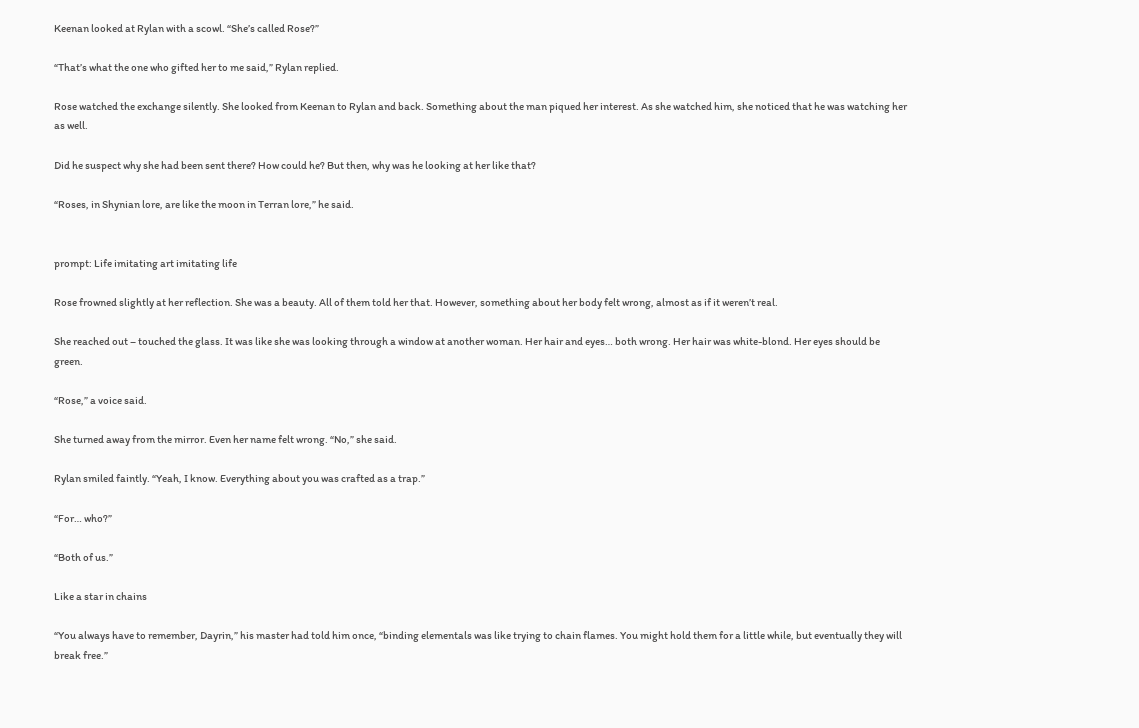Keenan looked at Rylan with a scowl. “She’s called Rose?”

“That’s what the one who gifted her to me said,” Rylan replied.

Rose watched the exchange silently. She looked from Keenan to Rylan and back. Something about the man piqued her interest. As she watched him, she noticed that he was watching her as well.

Did he suspect why she had been sent there? How could he? But then, why was he looking at her like that?

“Roses, in Shynian lore, are like the moon in Terran lore,” he said.


prompt: Life imitating art imitating life

Rose frowned slightly at her reflection. She was a beauty. All of them told her that. However, something about her body felt wrong, almost as if it weren’t real.

She reached out – touched the glass. It was like she was looking through a window at another woman. Her hair and eyes… both wrong. Her hair was white-blond. Her eyes should be green.

“Rose,” a voice said.

She turned away from the mirror. Even her name felt wrong. “No,” she said.

Rylan smiled faintly. “Yeah, I know. Everything about you was crafted as a trap.”

“For… who?”

“Both of us.”

Like a star in chains

“You always have to remember, Dayrin,” his master had told him once, “binding elementals was like trying to chain flames. You might hold them for a little while, but eventually they will break free.”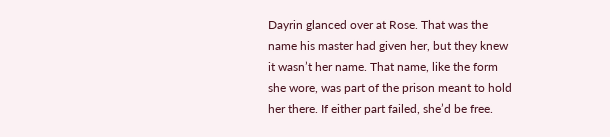Dayrin glanced over at Rose. That was the name his master had given her, but they knew it wasn’t her name. That name, like the form she wore, was part of the prison meant to hold her there. If either part failed, she’d be free.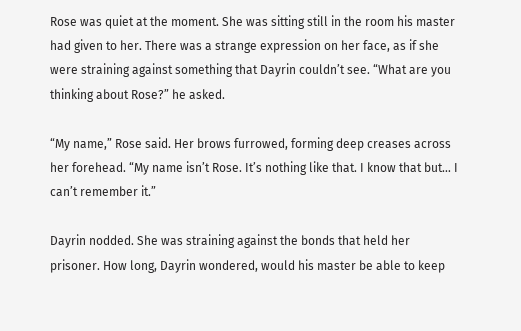Rose was quiet at the moment. She was sitting still in the room his master had given to her. There was a strange expression on her face, as if she were straining against something that Dayrin couldn’t see. “What are you thinking about Rose?” he asked.

“My name,” Rose said. Her brows furrowed, forming deep creases across her forehead. “My name isn’t Rose. It’s nothing like that. I know that but… I can’t remember it.”

Dayrin nodded. She was straining against the bonds that held her prisoner. How long, Dayrin wondered, would his master be able to keep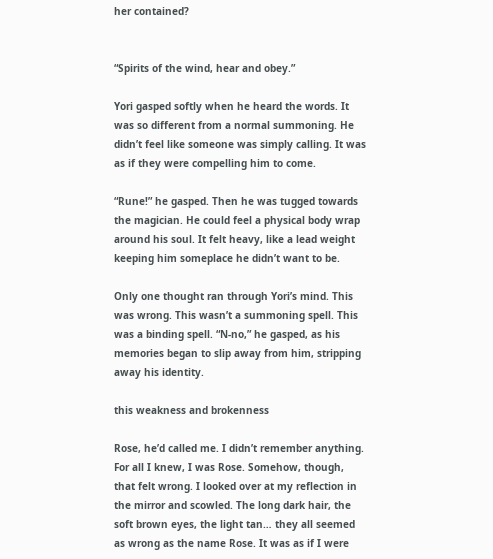her contained?


“Spirits of the wind, hear and obey.”

Yori gasped softly when he heard the words. It was so different from a normal summoning. He didn’t feel like someone was simply calling. It was as if they were compelling him to come.

“Rune!” he gasped. Then he was tugged towards the magician. He could feel a physical body wrap around his soul. It felt heavy, like a lead weight keeping him someplace he didn’t want to be.

Only one thought ran through Yori’s mind. This was wrong. This wasn’t a summoning spell. This was a binding spell. “N-no,” he gasped, as his memories began to slip away from him, stripping away his identity.

this weakness and brokenness

Rose, he’d called me. I didn’t remember anything. For all I knew, I was Rose. Somehow, though, that felt wrong. I looked over at my reflection in the mirror and scowled. The long dark hair, the soft brown eyes, the light tan… they all seemed as wrong as the name Rose. It was as if I were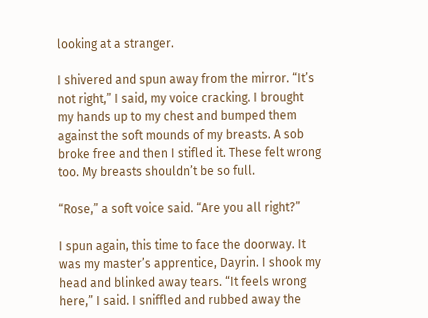looking at a stranger.

I shivered and spun away from the mirror. “It’s not right,” I said, my voice cracking. I brought my hands up to my chest and bumped them against the soft mounds of my breasts. A sob broke free and then I stifled it. These felt wrong too. My breasts shouldn’t be so full.

“Rose,” a soft voice said. “Are you all right?”

I spun again, this time to face the doorway. It was my master’s apprentice, Dayrin. I shook my head and blinked away tears. “It feels wrong here,” I said. I sniffled and rubbed away the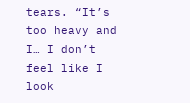tears. “It’s too heavy and I… I don’t feel like I look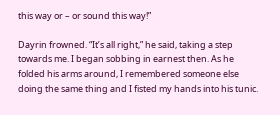this way or – or sound this way!”

Dayrin frowned. “It’s all right,” he said, taking a step towards me. I began sobbing in earnest then. As he folded his arms around, I remembered someone else doing the same thing and I fisted my hands into his tunic.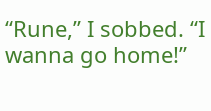“Rune,” I sobbed. “I wanna go home!”